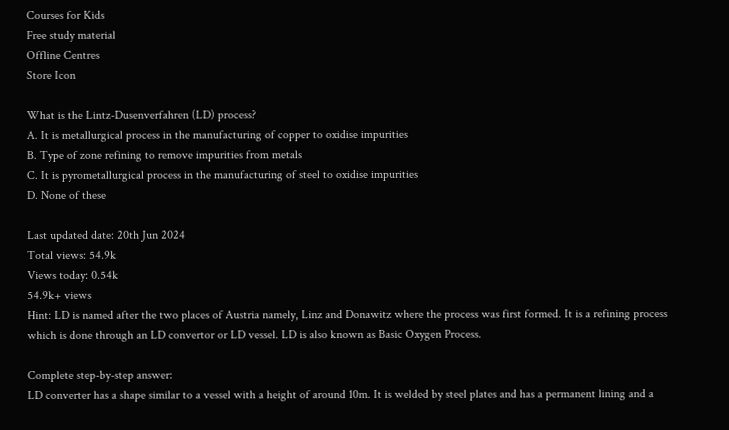Courses for Kids
Free study material
Offline Centres
Store Icon

What is the Lintz-Dusenverfahren (LD) process?
A. It is metallurgical process in the manufacturing of copper to oxidise impurities
B. Type of zone refining to remove impurities from metals
C. It is pyrometallurgical process in the manufacturing of steel to oxidise impurities
D. None of these

Last updated date: 20th Jun 2024
Total views: 54.9k
Views today: 0.54k
54.9k+ views
Hint: LD is named after the two places of Austria namely, Linz and Donawitz where the process was first formed. It is a refining process which is done through an LD convertor or LD vessel. LD is also known as Basic Oxygen Process.

Complete step-by-step answer:
LD converter has a shape similar to a vessel with a height of around 10m. It is welded by steel plates and has a permanent lining and a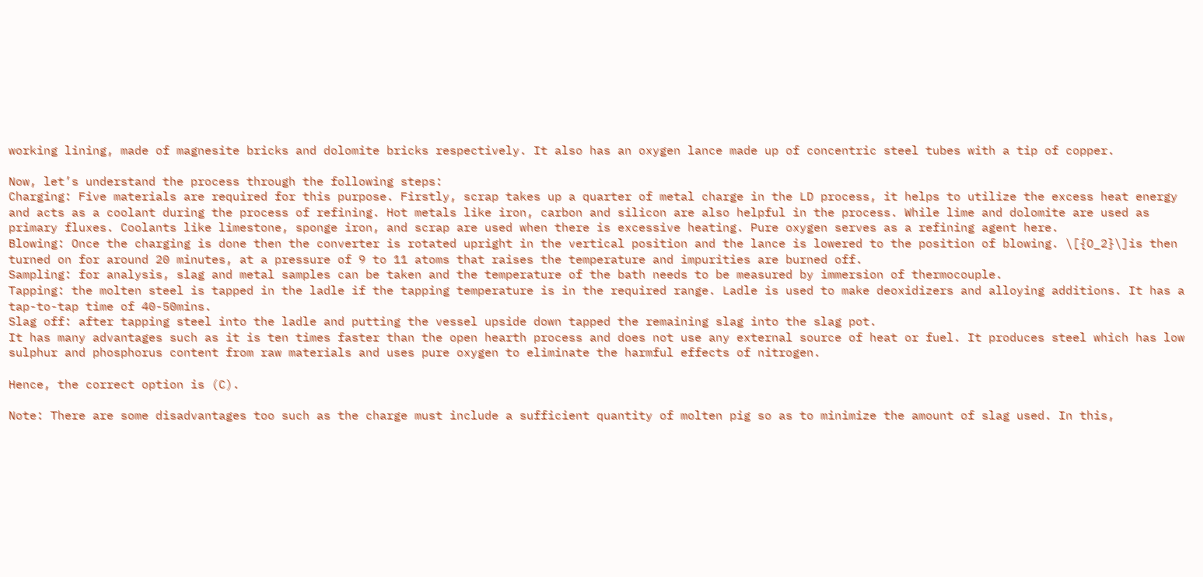working lining, made of magnesite bricks and dolomite bricks respectively. It also has an oxygen lance made up of concentric steel tubes with a tip of copper.

Now, let’s understand the process through the following steps:
Charging: Five materials are required for this purpose. Firstly, scrap takes up a quarter of metal charge in the LD process, it helps to utilize the excess heat energy and acts as a coolant during the process of refining. Hot metals like iron, carbon and silicon are also helpful in the process. While lime and dolomite are used as primary fluxes. Coolants like limestone, sponge iron, and scrap are used when there is excessive heating. Pure oxygen serves as a refining agent here.
Blowing: Once the charging is done then the converter is rotated upright in the vertical position and the lance is lowered to the position of blowing. \[{O_2}\]is then turned on for around 20 minutes, at a pressure of 9 to 11 atoms that raises the temperature and impurities are burned off.
Sampling: for analysis, slag and metal samples can be taken and the temperature of the bath needs to be measured by immersion of thermocouple.
Tapping: the molten steel is tapped in the ladle if the tapping temperature is in the required range. Ladle is used to make deoxidizers and alloying additions. It has a tap-to-tap time of 40-50mins.
Slag off: after tapping steel into the ladle and putting the vessel upside down tapped the remaining slag into the slag pot.
It has many advantages such as it is ten times faster than the open hearth process and does not use any external source of heat or fuel. It produces steel which has low sulphur and phosphorus content from raw materials and uses pure oxygen to eliminate the harmful effects of nitrogen.

Hence, the correct option is (C).

Note: There are some disadvantages too such as the charge must include a sufficient quantity of molten pig so as to minimize the amount of slag used. In this,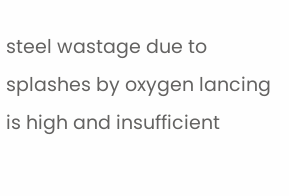steel wastage due to splashes by oxygen lancing is high and insufficient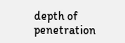depth of penetration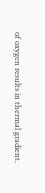of oxygen results in thermal gradient.